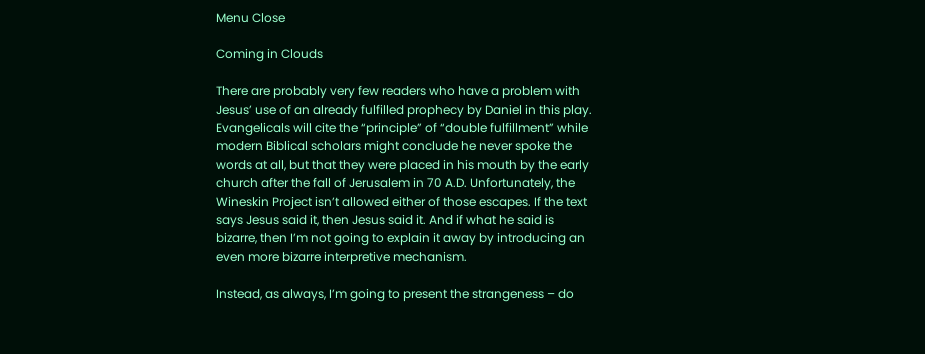Menu Close

Coming in Clouds

There are probably very few readers who have a problem with Jesus’ use of an already fulfilled prophecy by Daniel in this play. Evangelicals will cite the “principle” of “double fulfillment” while modern Biblical scholars might conclude he never spoke the words at all, but that they were placed in his mouth by the early church after the fall of Jerusalem in 70 A.D. Unfortunately, the Wineskin Project isn’t allowed either of those escapes. If the text says Jesus said it, then Jesus said it. And if what he said is bizarre, then I’m not going to explain it away by introducing an even more bizarre interpretive mechanism.

Instead, as always, I’m going to present the strangeness – do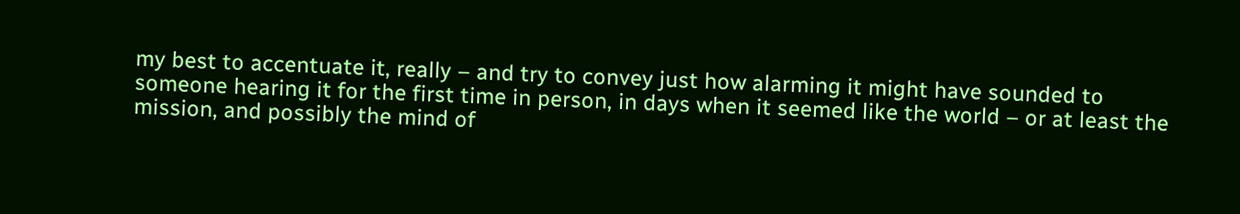my best to accentuate it, really – and try to convey just how alarming it might have sounded to someone hearing it for the first time in person, in days when it seemed like the world – or at least the mission, and possibly the mind of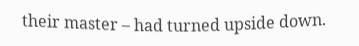their master – had turned upside down.